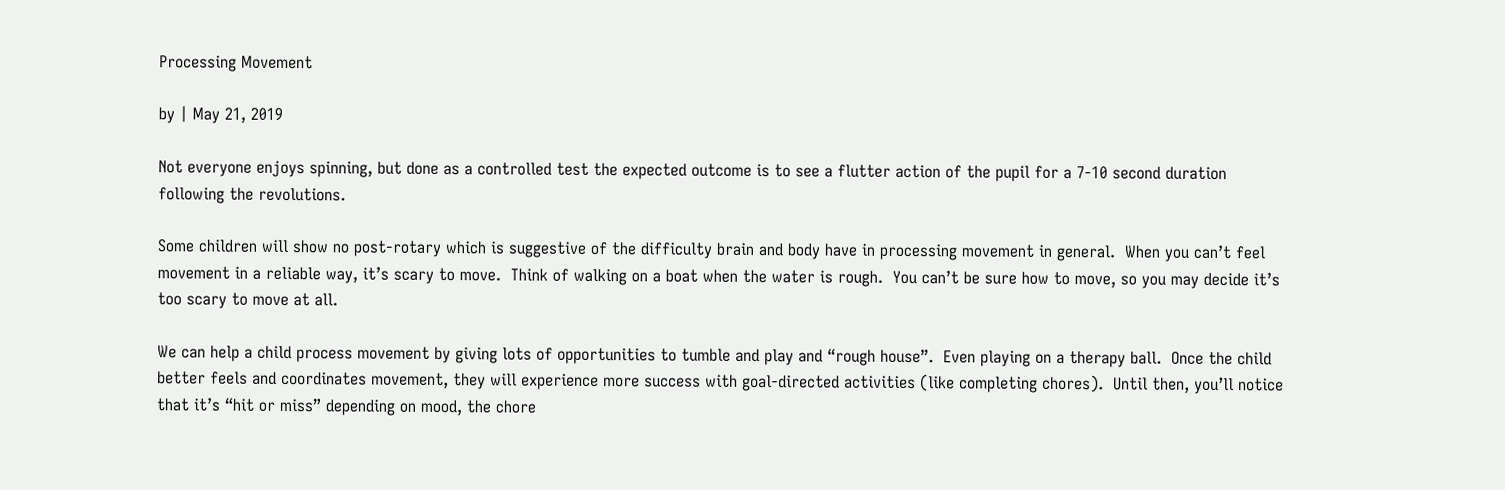Processing Movement

by | May 21, 2019

Not everyone enjoys spinning, but done as a controlled test the expected outcome is to see a flutter action of the pupil for a 7-10 second duration following the revolutions.

Some children will show no post-rotary which is suggestive of the difficulty brain and body have in processing movement in general.  When you can’t feel movement in a reliable way, it’s scary to move.  Think of walking on a boat when the water is rough.  You can’t be sure how to move, so you may decide it’s too scary to move at all.

We can help a child process movement by giving lots of opportunities to tumble and play and “rough house”.  Even playing on a therapy ball.  Once the child better feels and coordinates movement, they will experience more success with goal-directed activities (like completing chores).  Until then, you’ll notice that it’s “hit or miss” depending on mood, the chore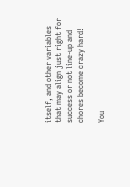itself, and other variables that may align just right for success or not line-up and chores become crazy hard!

You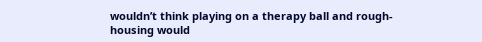wouldn’t think playing on a therapy ball and rough-housing would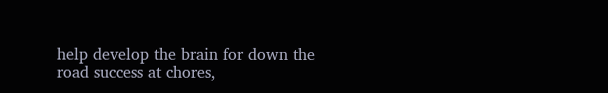help develop the brain for down the road success at chores,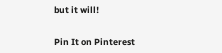but it will!


Pin It on Pinterest